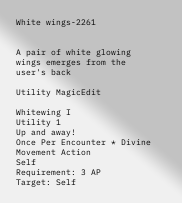White wings-2261


A pair of white glowing wings emerges from the user's back

Utility MagicEdit

Whitewing I
Utility 1
Up and away!
Once Per Encounter * Divine
Movement Action                     Self
Requirement: 3 AP
Target: Self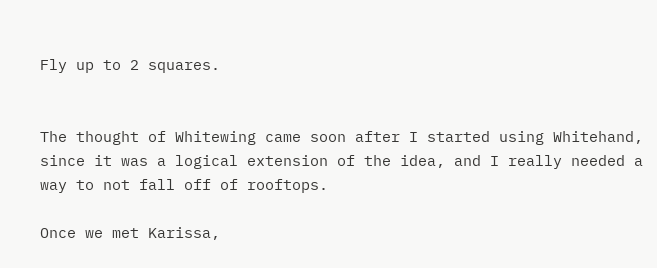Fly up to 2 squares.


The thought of Whitewing came soon after I started using Whitehand, since it was a logical extension of the idea, and I really needed a way to not fall off of rooftops.

Once we met Karissa,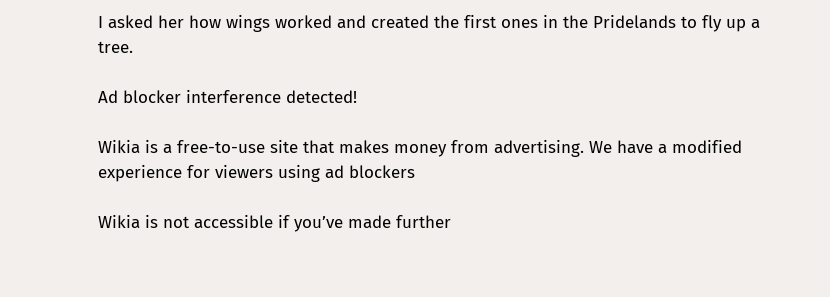I asked her how wings worked and created the first ones in the Pridelands to fly up a tree.

Ad blocker interference detected!

Wikia is a free-to-use site that makes money from advertising. We have a modified experience for viewers using ad blockers

Wikia is not accessible if you’ve made further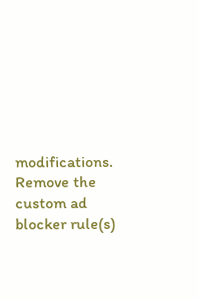modifications. Remove the custom ad blocker rule(s)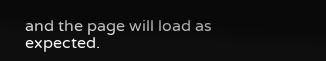and the page will load as expected.